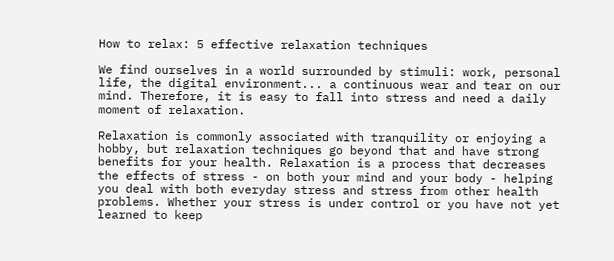How to relax: 5 effective relaxation techniques

We find ourselves in a world surrounded by stimuli: work, personal life, the digital environment... a continuous wear and tear on our mind. Therefore, it is easy to fall into stress and need a daily moment of relaxation.

Relaxation is commonly associated with tranquility or enjoying a hobby, but relaxation techniques go beyond that and have strong benefits for your health. Relaxation is a process that decreases the effects of stress - on both your mind and your body - helping you deal with both everyday stress and stress from other health problems. Whether your stress is under control or you have not yet learned to keep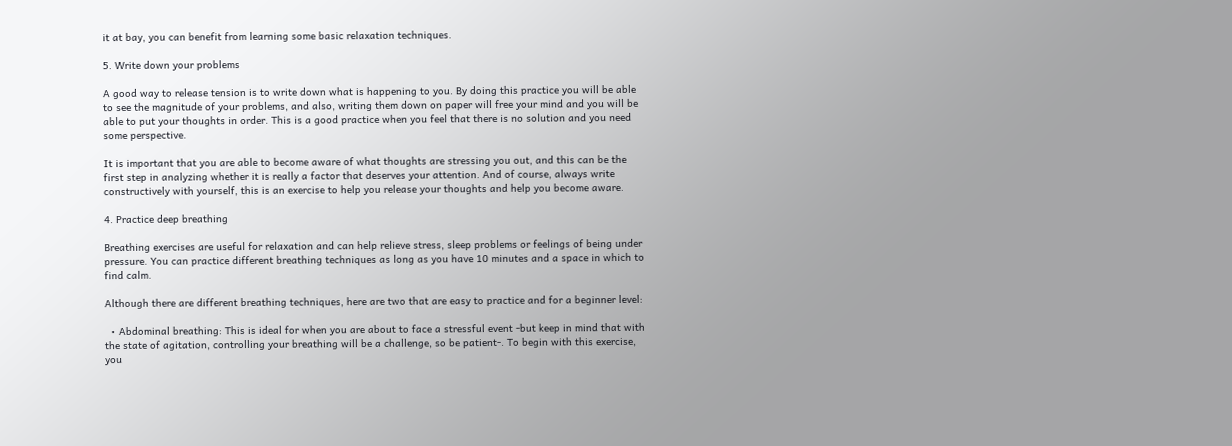it at bay, you can benefit from learning some basic relaxation techniques.

5. Write down your problems

A good way to release tension is to write down what is happening to you. By doing this practice you will be able to see the magnitude of your problems, and also, writing them down on paper will free your mind and you will be able to put your thoughts in order. This is a good practice when you feel that there is no solution and you need some perspective.

It is important that you are able to become aware of what thoughts are stressing you out, and this can be the first step in analyzing whether it is really a factor that deserves your attention. And of course, always write constructively with yourself, this is an exercise to help you release your thoughts and help you become aware.

4. Practice deep breathing

Breathing exercises are useful for relaxation and can help relieve stress, sleep problems or feelings of being under pressure. You can practice different breathing techniques as long as you have 10 minutes and a space in which to find calm.

Although there are different breathing techniques, here are two that are easy to practice and for a beginner level:

  • Abdominal breathing: This is ideal for when you are about to face a stressful event -but keep in mind that with the state of agitation, controlling your breathing will be a challenge, so be patient-. To begin with this exercise, you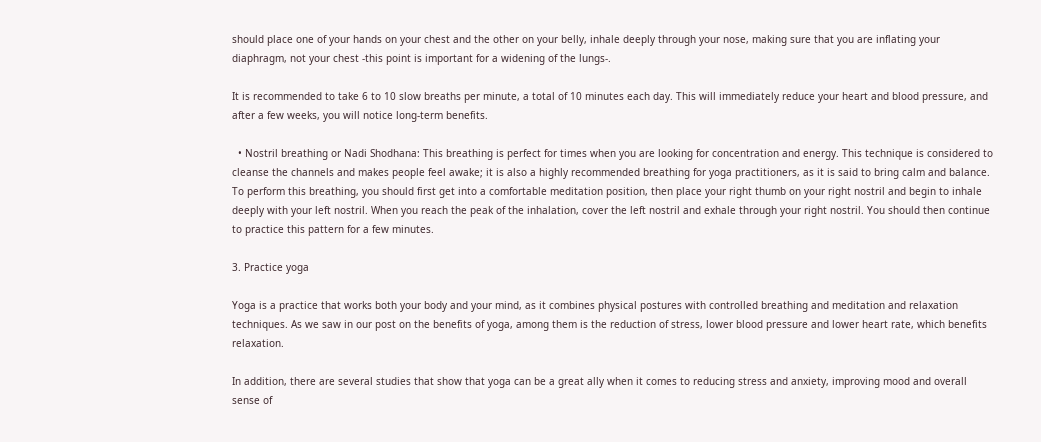should place one of your hands on your chest and the other on your belly, inhale deeply through your nose, making sure that you are inflating your diaphragm, not your chest -this point is important for a widening of the lungs-.

It is recommended to take 6 to 10 slow breaths per minute, a total of 10 minutes each day. This will immediately reduce your heart and blood pressure, and after a few weeks, you will notice long-term benefits.

  • Nostril breathing or Nadi Shodhana: This breathing is perfect for times when you are looking for concentration and energy. This technique is considered to cleanse the channels and makes people feel awake; it is also a highly recommended breathing for yoga practitioners, as it is said to bring calm and balance. To perform this breathing, you should first get into a comfortable meditation position, then place your right thumb on your right nostril and begin to inhale deeply with your left nostril. When you reach the peak of the inhalation, cover the left nostril and exhale through your right nostril. You should then continue to practice this pattern for a few minutes.

3. Practice yoga

Yoga is a practice that works both your body and your mind, as it combines physical postures with controlled breathing and meditation and relaxation techniques. As we saw in our post on the benefits of yoga, among them is the reduction of stress, lower blood pressure and lower heart rate, which benefits relaxation.

In addition, there are several studies that show that yoga can be a great ally when it comes to reducing stress and anxiety, improving mood and overall sense of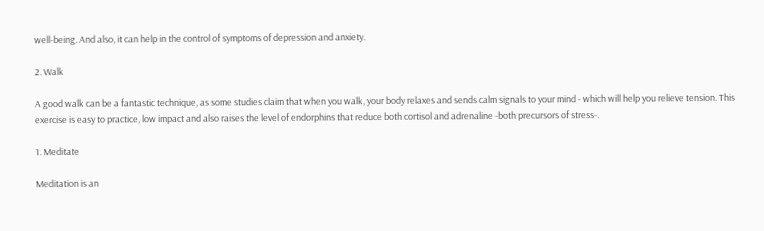well-being. And also, it can help in the control of symptoms of depression and anxiety.

2. Walk

A good walk can be a fantastic technique, as some studies claim that when you walk, your body relaxes and sends calm signals to your mind - which will help you relieve tension. This exercise is easy to practice, low impact and also raises the level of endorphins that reduce both cortisol and adrenaline -both precursors of stress-.

1. Meditate

Meditation is an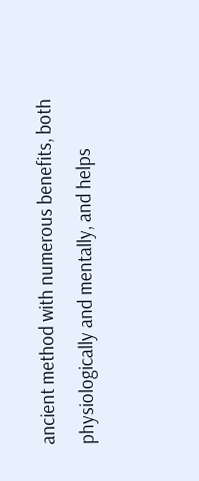ancient method with numerous benefits, both physiologically and mentally, and helps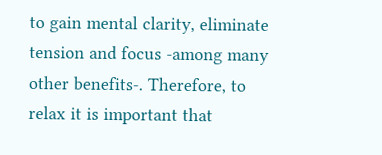to gain mental clarity, eliminate tension and focus -among many other benefits-. Therefore, to relax it is important that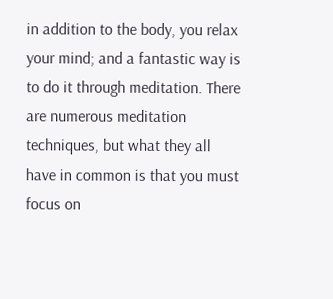in addition to the body, you relax your mind; and a fantastic way is to do it through meditation. There are numerous meditation techniques, but what they all have in common is that you must focus on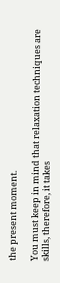the present moment.

You must keep in mind that relaxation techniques are skills, therefore, it takes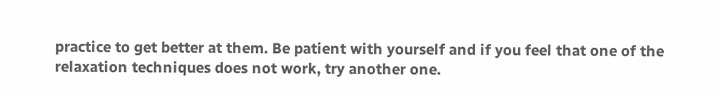practice to get better at them. Be patient with yourself and if you feel that one of the relaxation techniques does not work, try another one.